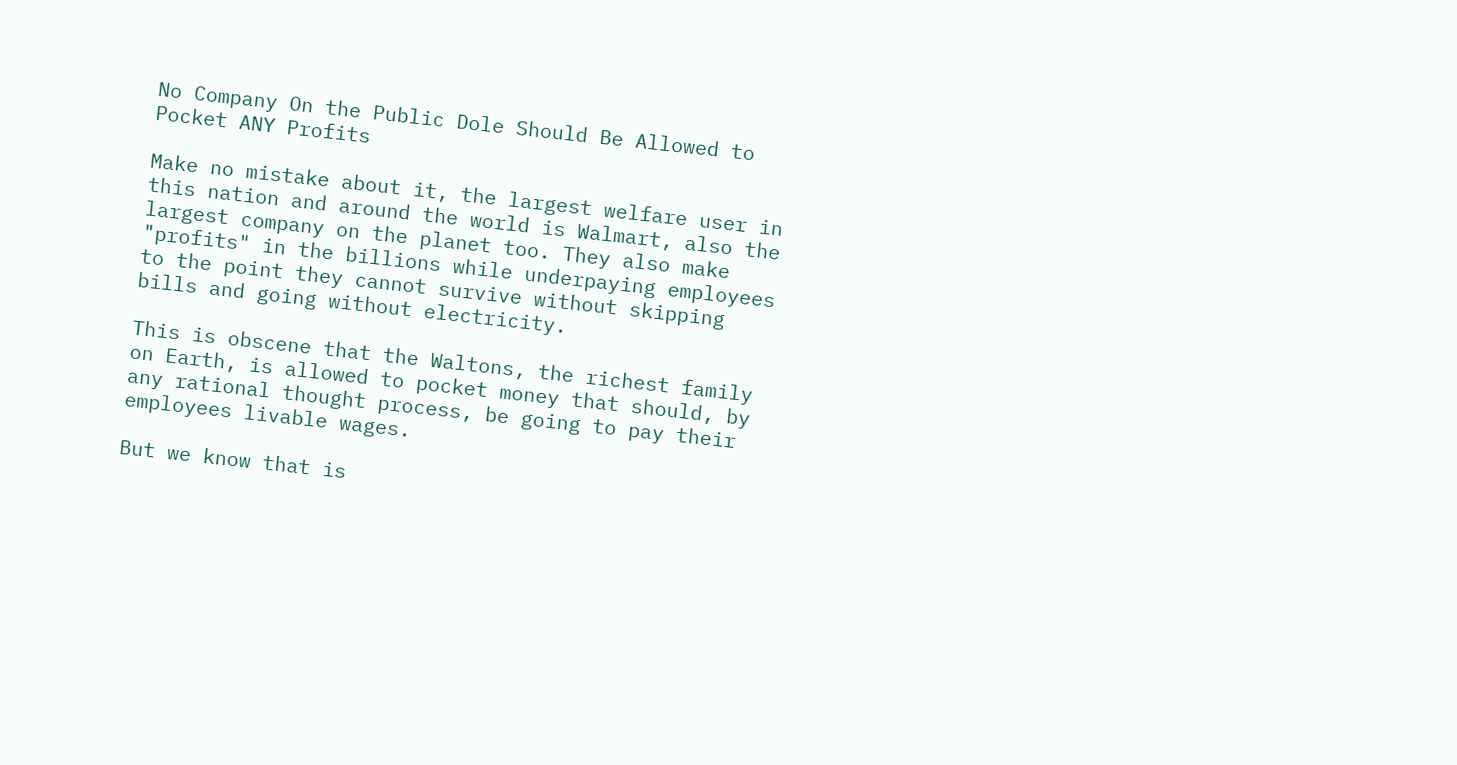No Company On the Public Dole Should Be Allowed to Pocket ANY Profits

Make no mistake about it, the largest welfare user in this nation and around the world is Walmart, also the largest company on the planet too. They also make "profits" in the billions while underpaying employees to the point they cannot survive without skipping bills and going without electricity.

This is obscene that the Waltons, the richest family on Earth, is allowed to pocket money that should, by any rational thought process, be going to pay their employees livable wages.

But we know that is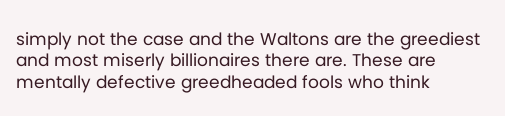simply not the case and the Waltons are the greediest and most miserly billionaires there are. These are mentally defective greedheaded fools who think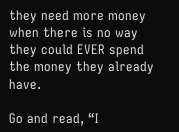they need more money when there is no way they could EVER spend the money they already have.

Go and read, “I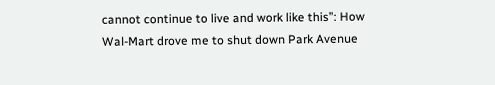cannot continue to live and work like this”: How Wal-Mart drove me to shut down Park Avenue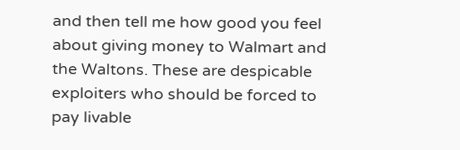and then tell me how good you feel about giving money to Walmart and the Waltons. These are despicable exploiters who should be forced to pay livable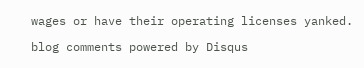wages or have their operating licenses yanked.

blog comments powered by Disqus